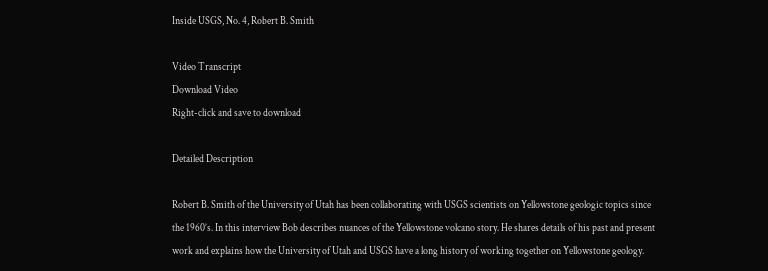Inside USGS, No. 4, Robert B. Smith

Video Transcript
Download Video
Right-click and save to download

Detailed Description

Robert B. Smith of the University of Utah has been collaborating with USGS scientists on Yellowstone geologic topics since the 1960’s. In this interview Bob describes nuances of the Yellowstone volcano story. He shares details of his past and present work and explains how the University of Utah and USGS have a long history of working together on Yellowstone geology.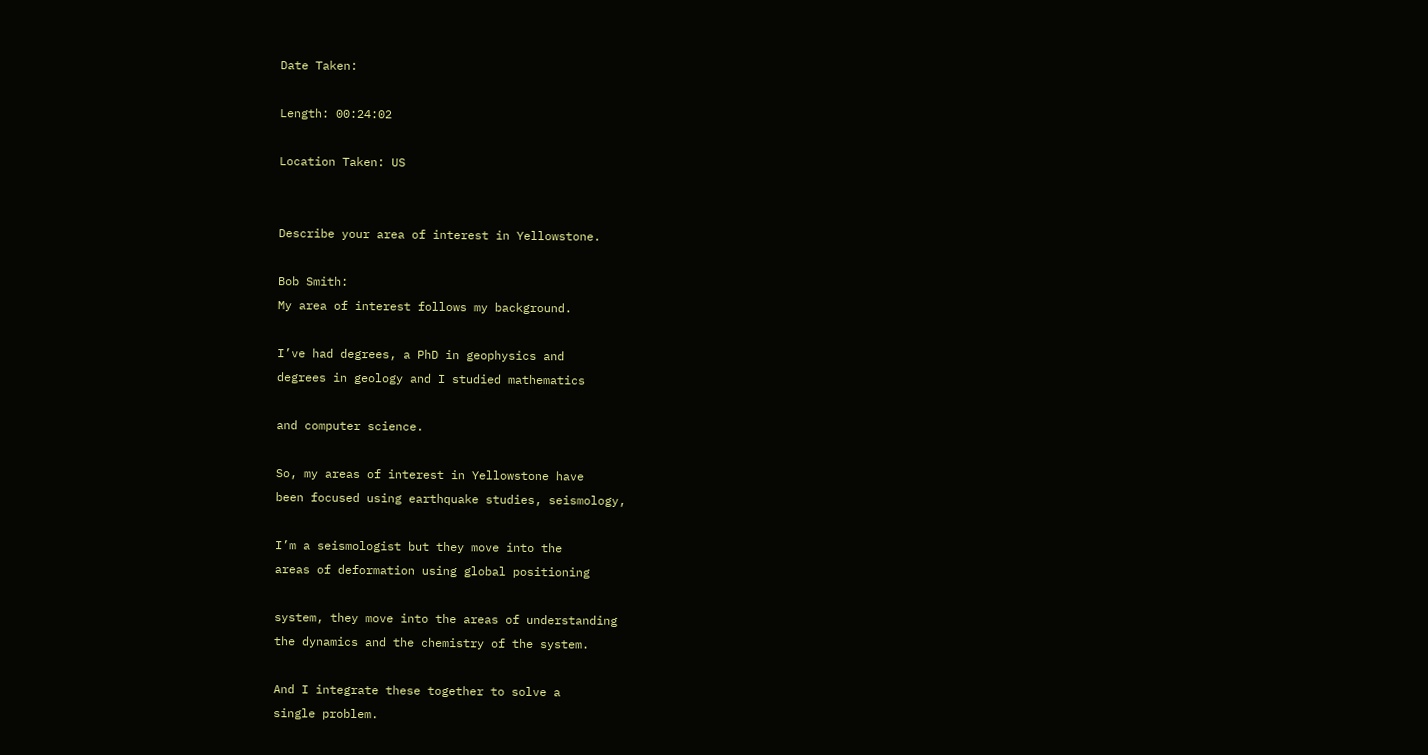Date Taken:

Length: 00:24:02

Location Taken: US


Describe your area of interest in Yellowstone.

Bob Smith:
My area of interest follows my background.

I’ve had degrees, a PhD in geophysics and
degrees in geology and I studied mathematics

and computer science.

So, my areas of interest in Yellowstone have
been focused using earthquake studies, seismology,

I’m a seismologist but they move into the
areas of deformation using global positioning

system, they move into the areas of understanding
the dynamics and the chemistry of the system.

And I integrate these together to solve a
single problem.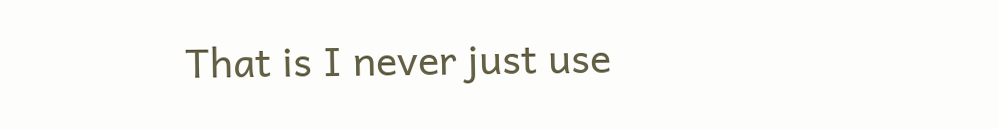That is I never just use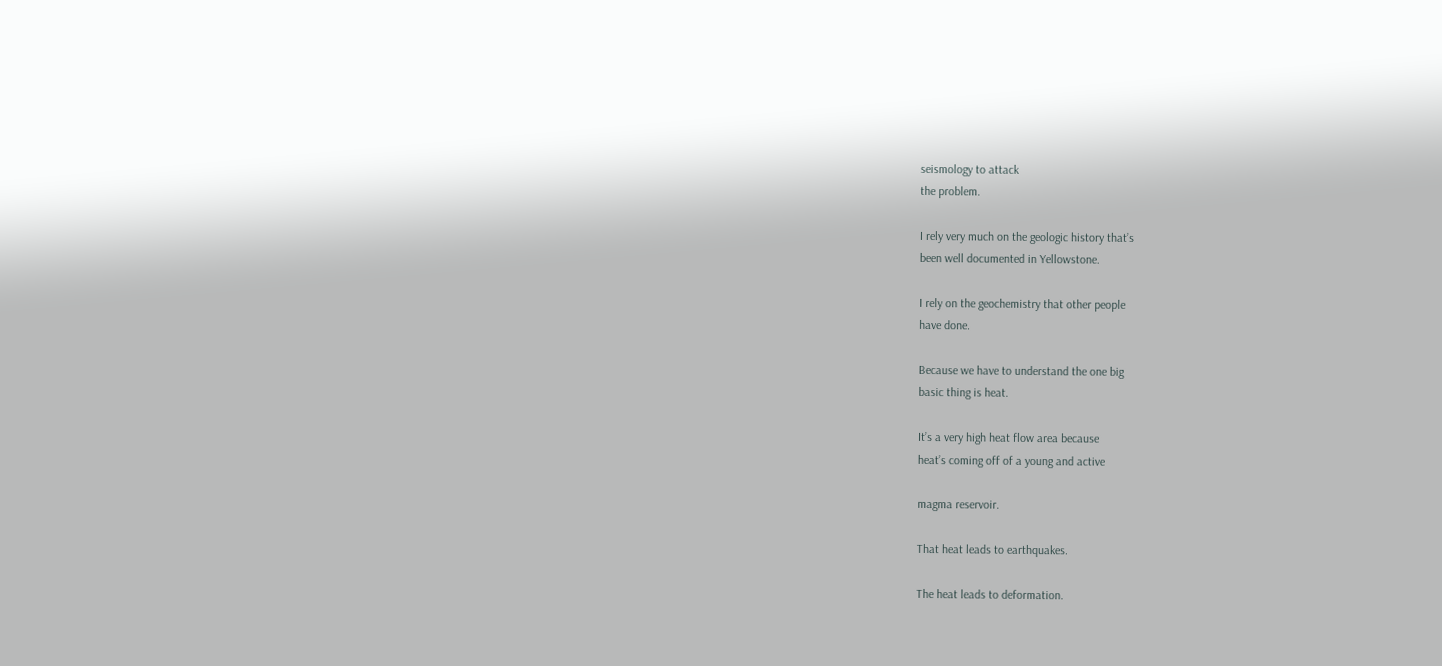seismology to attack
the problem.

I rely very much on the geologic history that’s
been well documented in Yellowstone.

I rely on the geochemistry that other people
have done.

Because we have to understand the one big
basic thing is heat.

It’s a very high heat flow area because
heat’s coming off of a young and active

magma reservoir.

That heat leads to earthquakes.

The heat leads to deformation.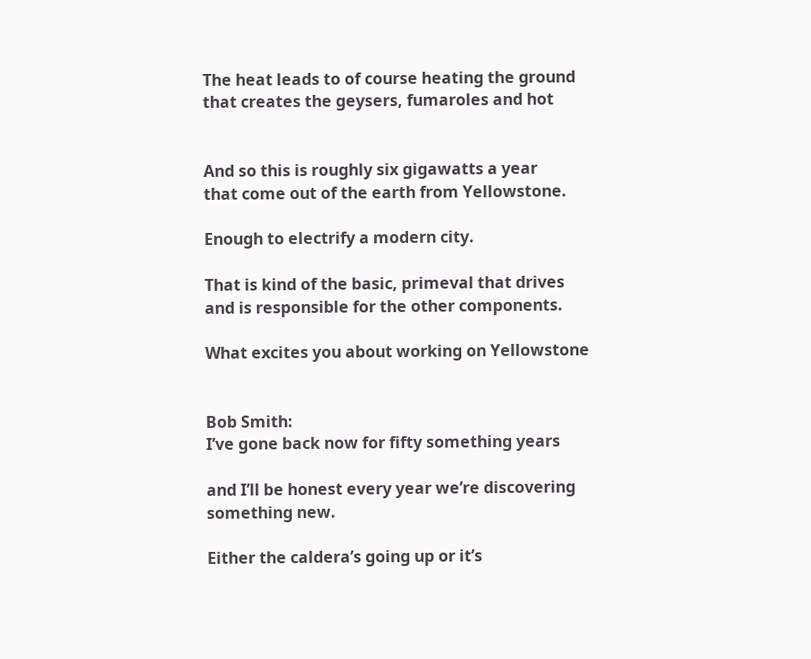The heat leads to of course heating the ground
that creates the geysers, fumaroles and hot


And so this is roughly six gigawatts a year
that come out of the earth from Yellowstone.

Enough to electrify a modern city.

That is kind of the basic, primeval that drives
and is responsible for the other components.

What excites you about working on Yellowstone


Bob Smith:
I’ve gone back now for fifty something years

and I’ll be honest every year we’re discovering
something new.

Either the caldera’s going up or it’s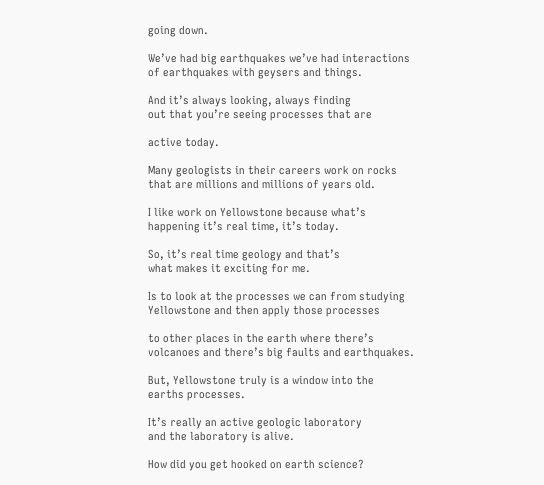going down.

We’ve had big earthquakes we’ve had interactions
of earthquakes with geysers and things.

And it’s always looking, always finding
out that you’re seeing processes that are

active today.

Many geologists in their careers work on rocks
that are millions and millions of years old.

I like work on Yellowstone because what’s
happening it’s real time, it’s today.

So, it’s real time geology and that’s
what makes it exciting for me.

Is to look at the processes we can from studying
Yellowstone and then apply those processes

to other places in the earth where there’s
volcanoes and there’s big faults and earthquakes.

But, Yellowstone truly is a window into the
earths processes.

It’s really an active geologic laboratory
and the laboratory is alive.

How did you get hooked on earth science?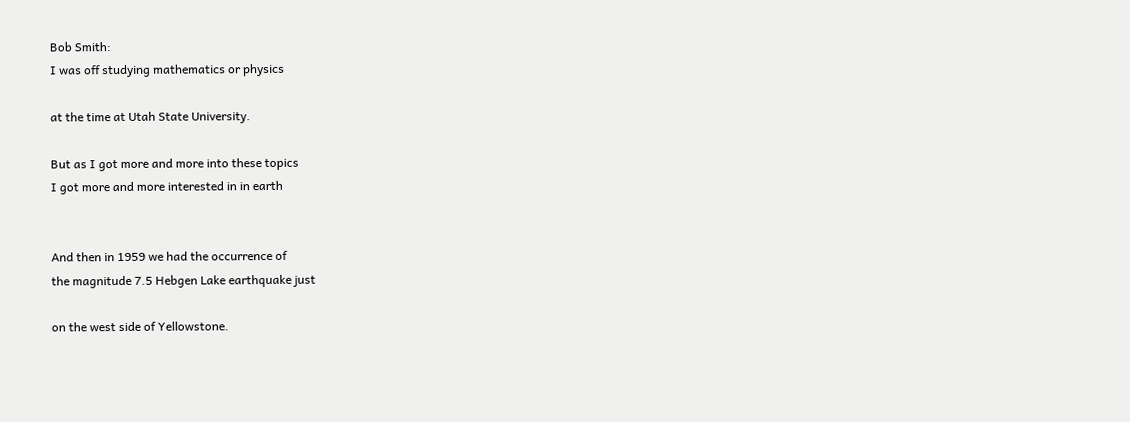Bob Smith:
I was off studying mathematics or physics

at the time at Utah State University.

But as I got more and more into these topics
I got more and more interested in in earth


And then in 1959 we had the occurrence of
the magnitude 7.5 Hebgen Lake earthquake just

on the west side of Yellowstone.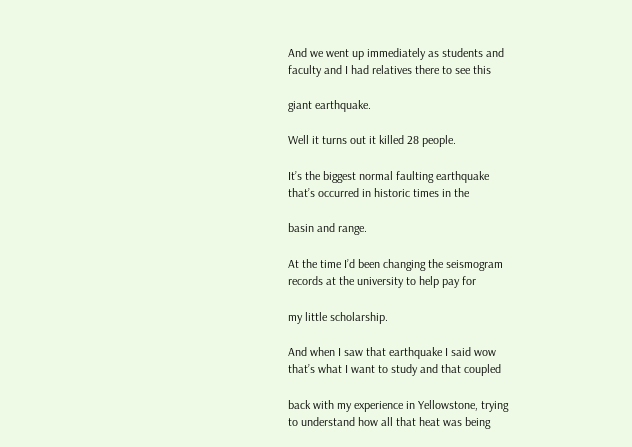And we went up immediately as students and
faculty and I had relatives there to see this

giant earthquake.

Well it turns out it killed 28 people.

It’s the biggest normal faulting earthquake
that’s occurred in historic times in the

basin and range.

At the time I’d been changing the seismogram
records at the university to help pay for

my little scholarship.

And when I saw that earthquake I said wow
that’s what I want to study and that coupled

back with my experience in Yellowstone, trying
to understand how all that heat was being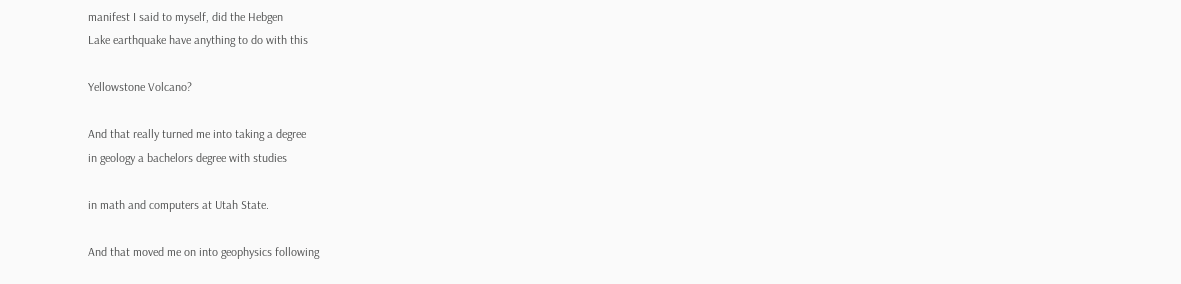manifest I said to myself, did the Hebgen
Lake earthquake have anything to do with this

Yellowstone Volcano?

And that really turned me into taking a degree
in geology a bachelors degree with studies

in math and computers at Utah State.

And that moved me on into geophysics following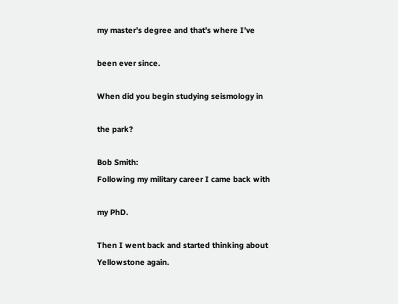my master’s degree and that’s where I’ve

been ever since.

When did you begin studying seismology in

the park?

Bob Smith:
Following my military career I came back with

my PhD.

Then I went back and started thinking about
Yellowstone again.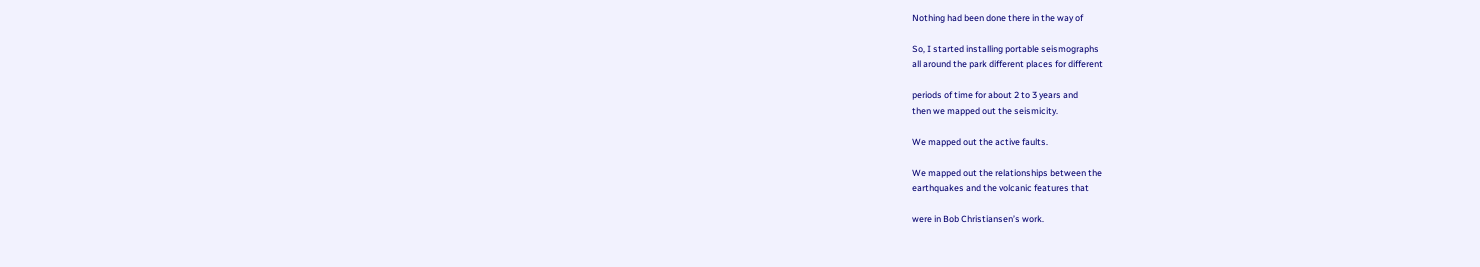Nothing had been done there in the way of

So, I started installing portable seismographs
all around the park different places for different

periods of time for about 2 to 3 years and
then we mapped out the seismicity.

We mapped out the active faults.

We mapped out the relationships between the
earthquakes and the volcanic features that

were in Bob Christiansen’s work.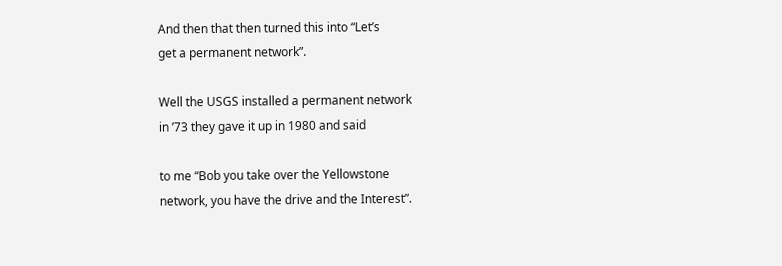And then that then turned this into “Let’s
get a permanent network”.

Well the USGS installed a permanent network
in ’73 they gave it up in 1980 and said

to me “Bob you take over the Yellowstone
network, you have the drive and the Interest”.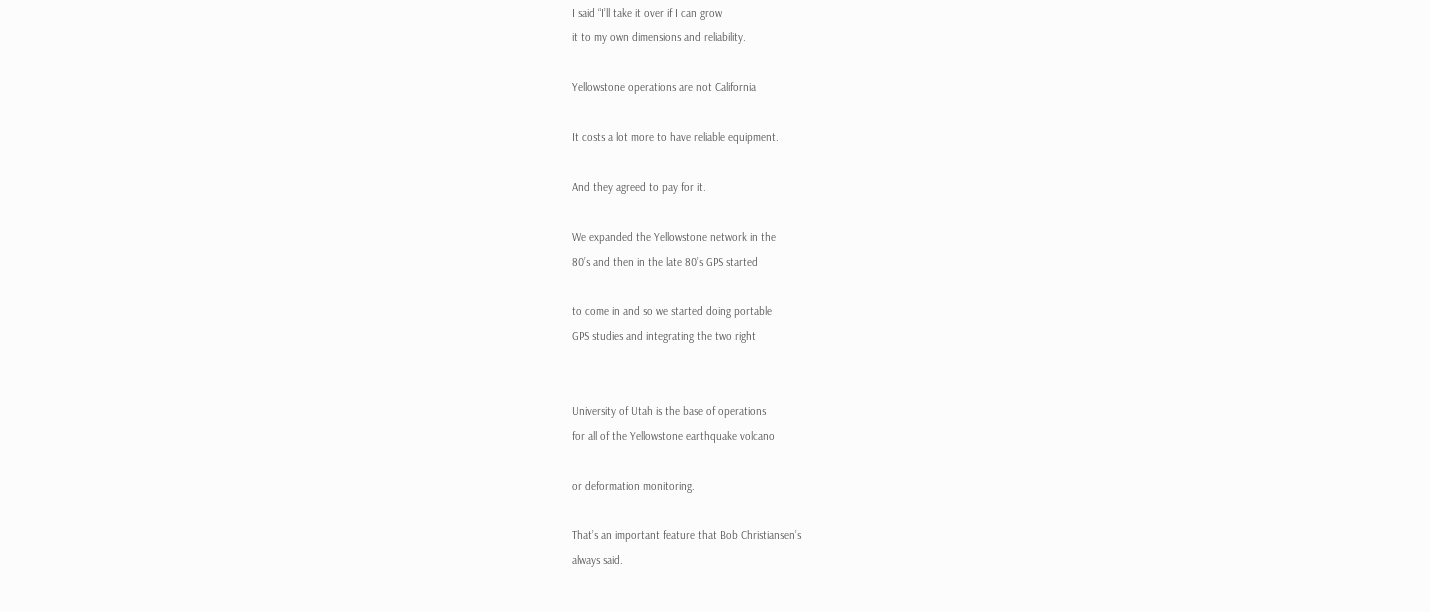I said “I’ll take it over if I can grow
it to my own dimensions and reliability.

Yellowstone operations are not California

It costs a lot more to have reliable equipment.

And they agreed to pay for it.

We expanded the Yellowstone network in the
80’s and then in the late 80’s GPS started

to come in and so we started doing portable
GPS studies and integrating the two right


University of Utah is the base of operations
for all of the Yellowstone earthquake volcano

or deformation monitoring.

That’s an important feature that Bob Christiansen’s
always said.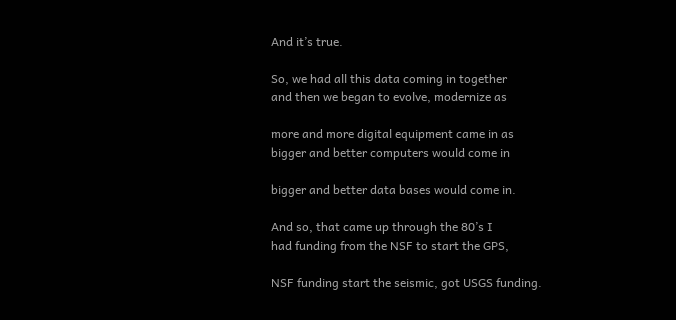And it’s true.

So, we had all this data coming in together
and then we began to evolve, modernize as

more and more digital equipment came in as
bigger and better computers would come in

bigger and better data bases would come in.

And so, that came up through the 80’s I
had funding from the NSF to start the GPS,

NSF funding start the seismic, got USGS funding.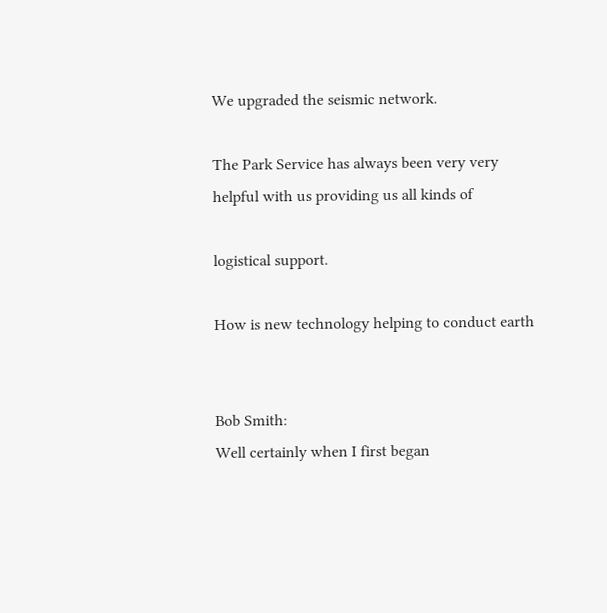We upgraded the seismic network.

The Park Service has always been very very
helpful with us providing us all kinds of

logistical support.

How is new technology helping to conduct earth


Bob Smith:
Well certainly when I first began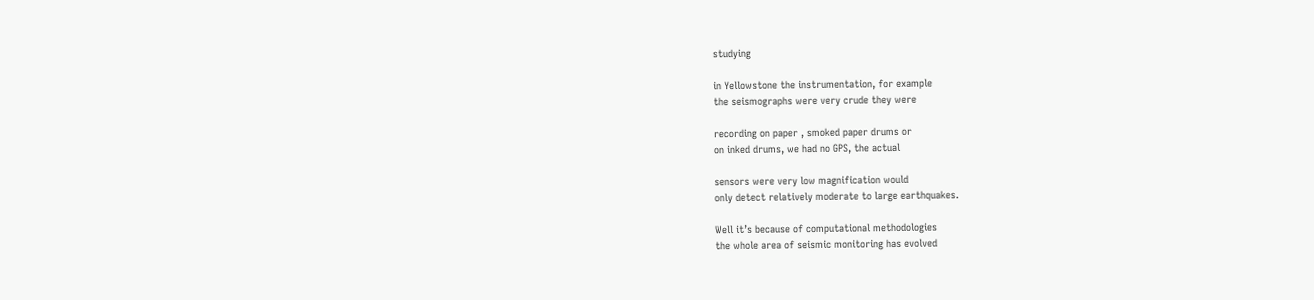studying

in Yellowstone the instrumentation, for example
the seismographs were very crude they were

recording on paper , smoked paper drums or
on inked drums, we had no GPS, the actual

sensors were very low magnification would
only detect relatively moderate to large earthquakes.

Well it’s because of computational methodologies
the whole area of seismic monitoring has evolved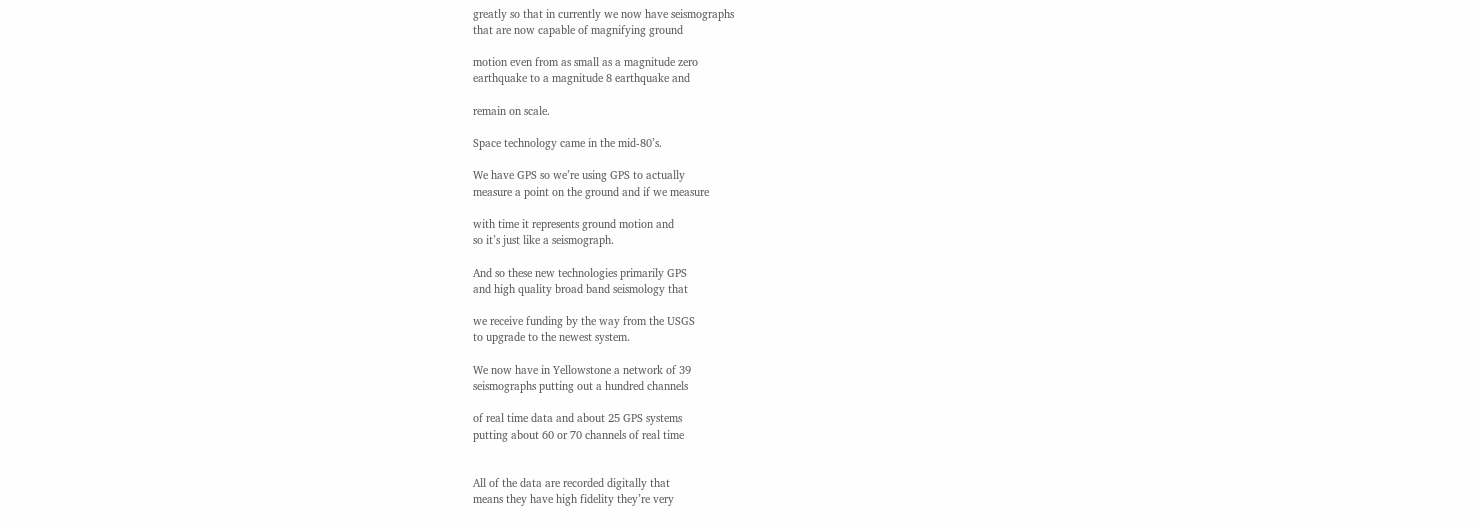greatly so that in currently we now have seismographs
that are now capable of magnifying ground

motion even from as small as a magnitude zero
earthquake to a magnitude 8 earthquake and

remain on scale.

Space technology came in the mid-80’s.

We have GPS so we’re using GPS to actually
measure a point on the ground and if we measure

with time it represents ground motion and
so it’s just like a seismograph.

And so these new technologies primarily GPS
and high quality broad band seismology that

we receive funding by the way from the USGS
to upgrade to the newest system.

We now have in Yellowstone a network of 39
seismographs putting out a hundred channels

of real time data and about 25 GPS systems
putting about 60 or 70 channels of real time


All of the data are recorded digitally that
means they have high fidelity they’re very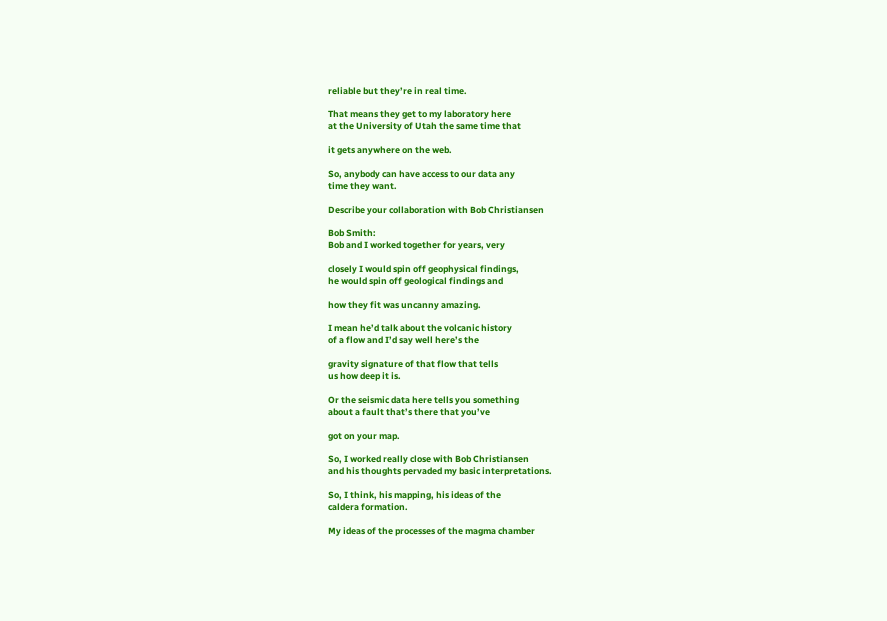reliable but they’re in real time.

That means they get to my laboratory here
at the University of Utah the same time that

it gets anywhere on the web.

So, anybody can have access to our data any
time they want.

Describe your collaboration with Bob Christiansen

Bob Smith:
Bob and I worked together for years, very

closely I would spin off geophysical findings,
he would spin off geological findings and

how they fit was uncanny amazing.

I mean he’d talk about the volcanic history
of a flow and I’d say well here’s the

gravity signature of that flow that tells
us how deep it is.

Or the seismic data here tells you something
about a fault that’s there that you’ve

got on your map.

So, I worked really close with Bob Christiansen
and his thoughts pervaded my basic interpretations.

So, I think, his mapping, his ideas of the
caldera formation.

My ideas of the processes of the magma chamber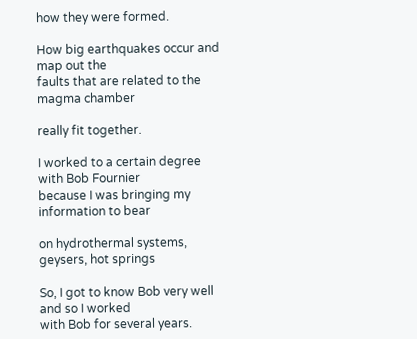how they were formed.

How big earthquakes occur and map out the
faults that are related to the magma chamber

really fit together.

I worked to a certain degree with Bob Fournier
because I was bringing my information to bear

on hydrothermal systems, geysers, hot springs

So, I got to know Bob very well and so I worked
with Bob for several years.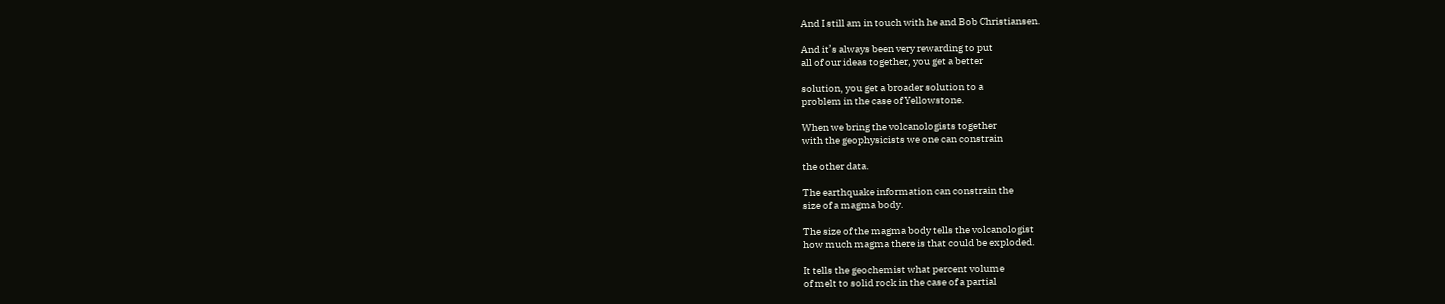And I still am in touch with he and Bob Christiansen.

And it’s always been very rewarding to put
all of our ideas together, you get a better

solution, you get a broader solution to a
problem in the case of Yellowstone.

When we bring the volcanologists together
with the geophysicists we one can constrain

the other data.

The earthquake information can constrain the
size of a magma body.

The size of the magma body tells the volcanologist
how much magma there is that could be exploded.

It tells the geochemist what percent volume
of melt to solid rock in the case of a partial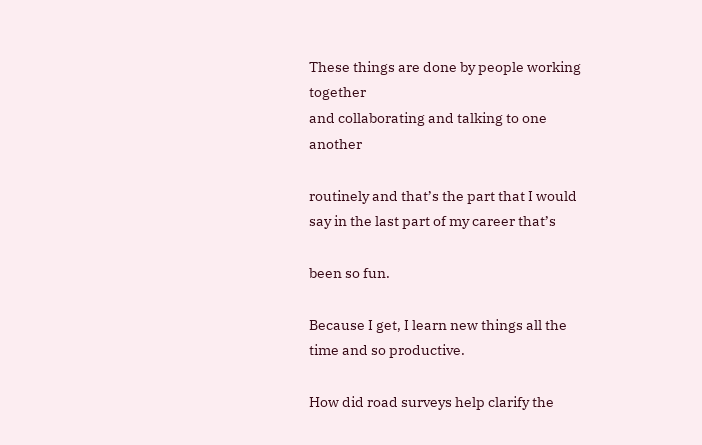These things are done by people working together
and collaborating and talking to one another

routinely and that’s the part that I would
say in the last part of my career that’s

been so fun.

Because I get, I learn new things all the
time and so productive.

How did road surveys help clarify the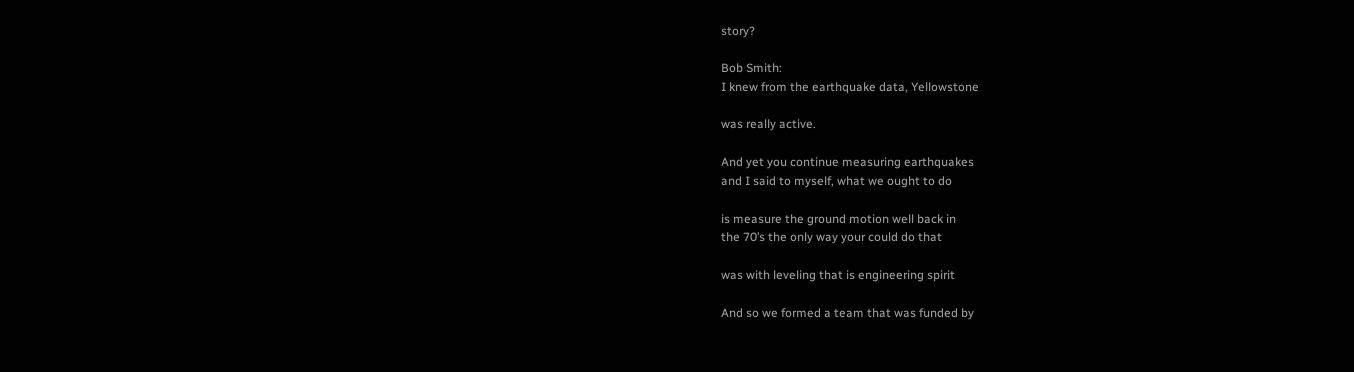story?

Bob Smith:
I knew from the earthquake data, Yellowstone

was really active.

And yet you continue measuring earthquakes
and I said to myself, what we ought to do

is measure the ground motion well back in
the 70’s the only way your could do that

was with leveling that is engineering spirit

And so we formed a team that was funded by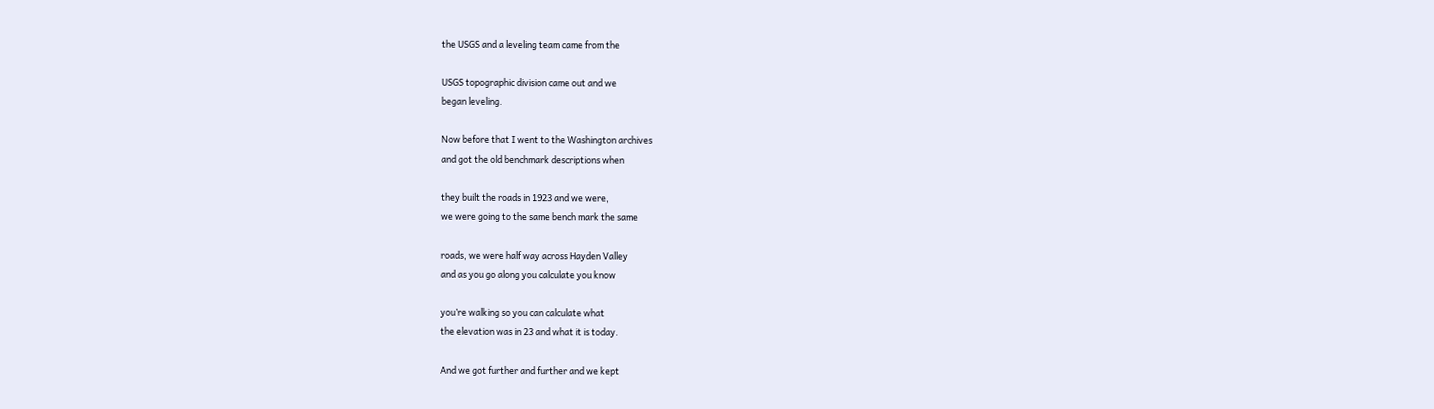the USGS and a leveling team came from the

USGS topographic division came out and we
began leveling.

Now before that I went to the Washington archives
and got the old benchmark descriptions when

they built the roads in 1923 and we were,
we were going to the same bench mark the same

roads, we were half way across Hayden Valley
and as you go along you calculate you know

you’re walking so you can calculate what
the elevation was in 23 and what it is today.

And we got further and further and we kept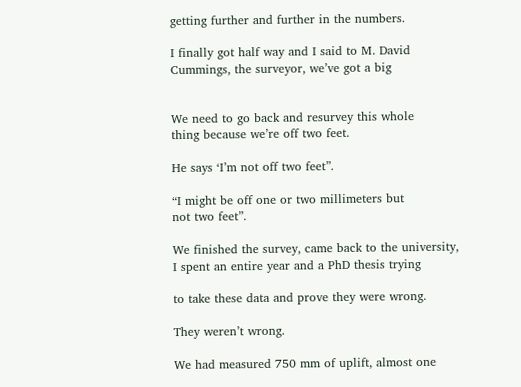getting further and further in the numbers.

I finally got half way and I said to M. David
Cummings, the surveyor, we’ve got a big


We need to go back and resurvey this whole
thing because we’re off two feet.

He says ‘I’m not off two feet”.

“I might be off one or two millimeters but
not two feet”.

We finished the survey, came back to the university,
I spent an entire year and a PhD thesis trying

to take these data and prove they were wrong.

They weren’t wrong.

We had measured 750 mm of uplift, almost one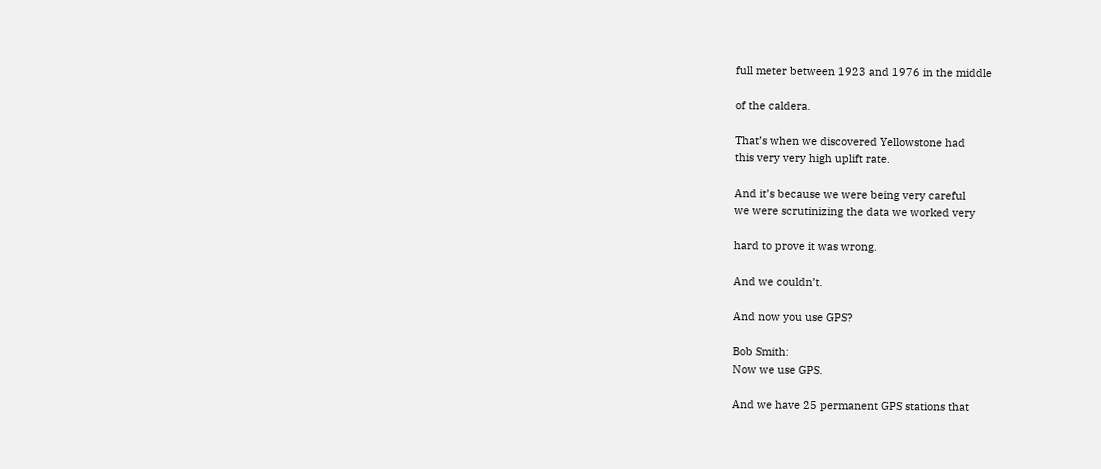full meter between 1923 and 1976 in the middle

of the caldera.

That’s when we discovered Yellowstone had
this very very high uplift rate.

And it’s because we were being very careful
we were scrutinizing the data we worked very

hard to prove it was wrong.

And we couldn’t.

And now you use GPS?

Bob Smith:
Now we use GPS.

And we have 25 permanent GPS stations that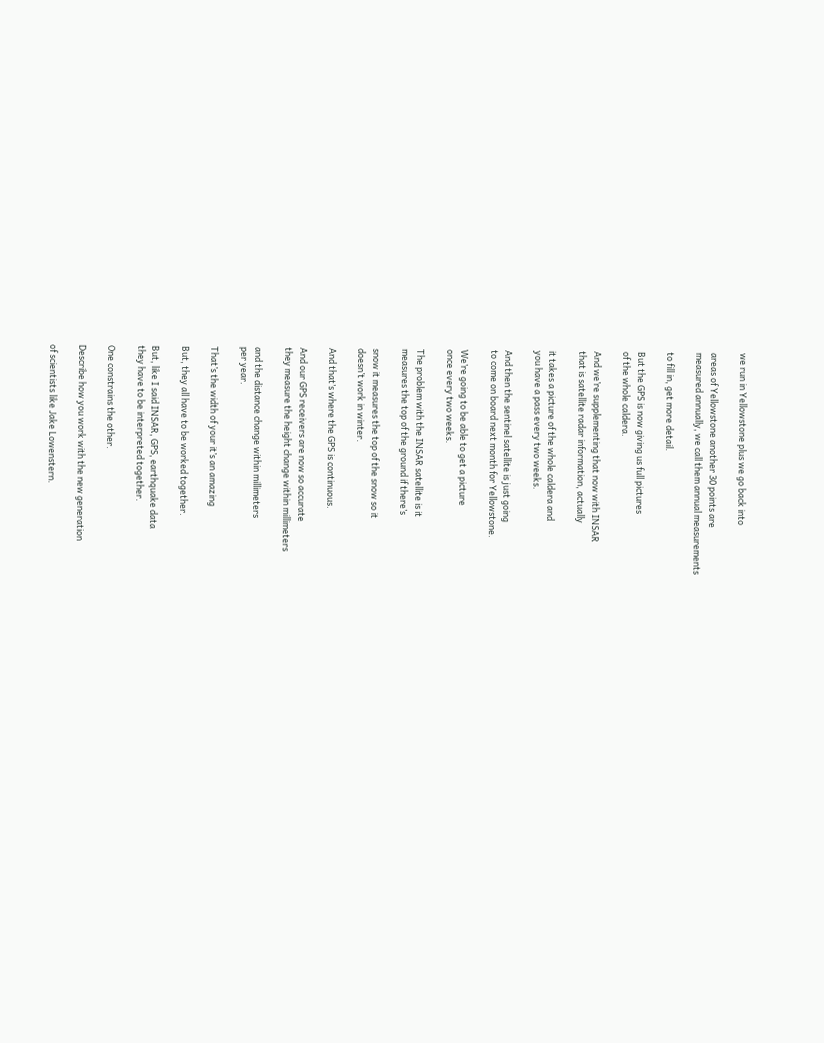we run in Yellowstone plus we go back into

areas of Yellowstone another 30 points are
measured annually, we call them annual measurements

to fill in, get more detail.

But the GPS is now giving us full pictures
of the whole caldera.

And we’re supplementing that now with INSAR
that is satellite radar information, actually

it takes a picture of the whole caldera and
you have a pass every two weeks.

And then the sentinel satellite is just going
to come on board next month for Yellowstone.

We’re going to be able to get a picture
once every two weeks.

The problem with the INSAR satellite is it
measures the top of the ground if there’s

snow it measures the top of the snow so it
doesn’t work in winter.

And that’s where the GPS is continuous.

And our GPS receivers are now so accurate
they measure the height change within millimeters

and the distance change within millimeters
per year.

That’s the width of your it’s an amazing

But, they all have to be worked together.

But, like I said INSAR, GPS, earthquake data
they have to be interpreted together.

One constrains the other.

Describe how you work with the new generation

of scientists like Jake Lowenstern.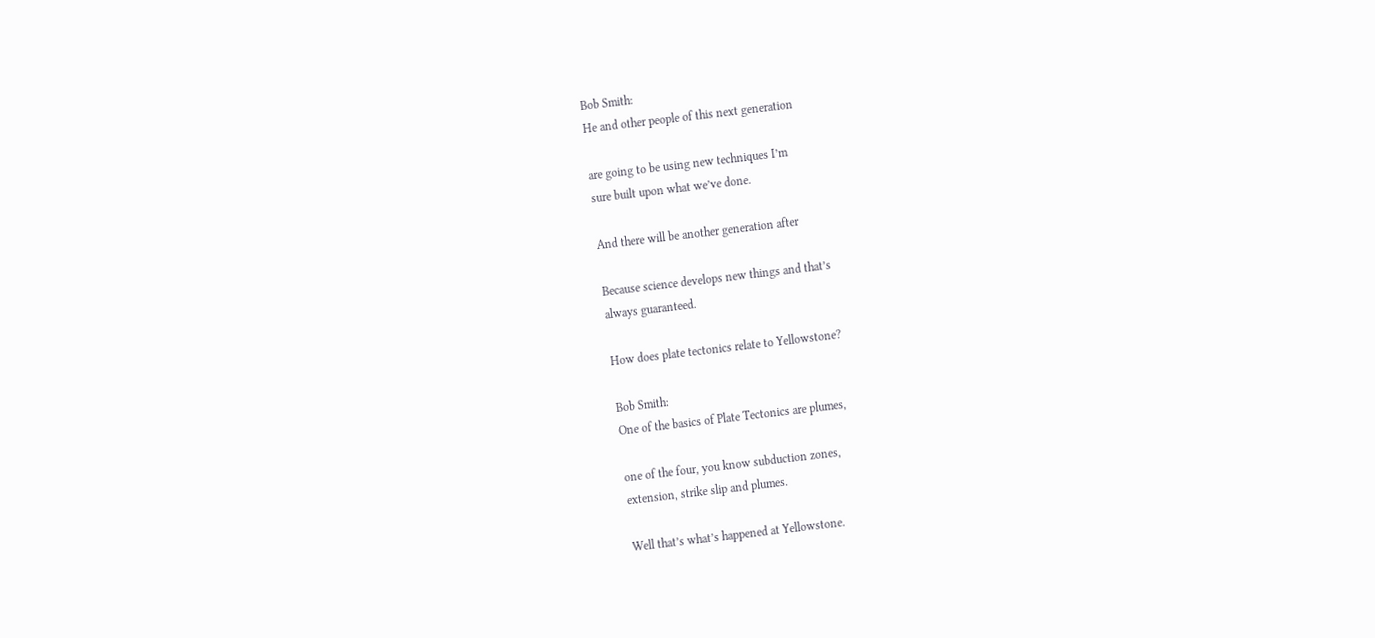Bob Smith:
He and other people of this next generation

are going to be using new techniques I’m
sure built upon what we’ve done.

And there will be another generation after

Because science develops new things and that’s
always guaranteed.

How does plate tectonics relate to Yellowstone?

Bob Smith:
One of the basics of Plate Tectonics are plumes,

one of the four, you know subduction zones,
extension, strike slip and plumes.

Well that’s what’s happened at Yellowstone.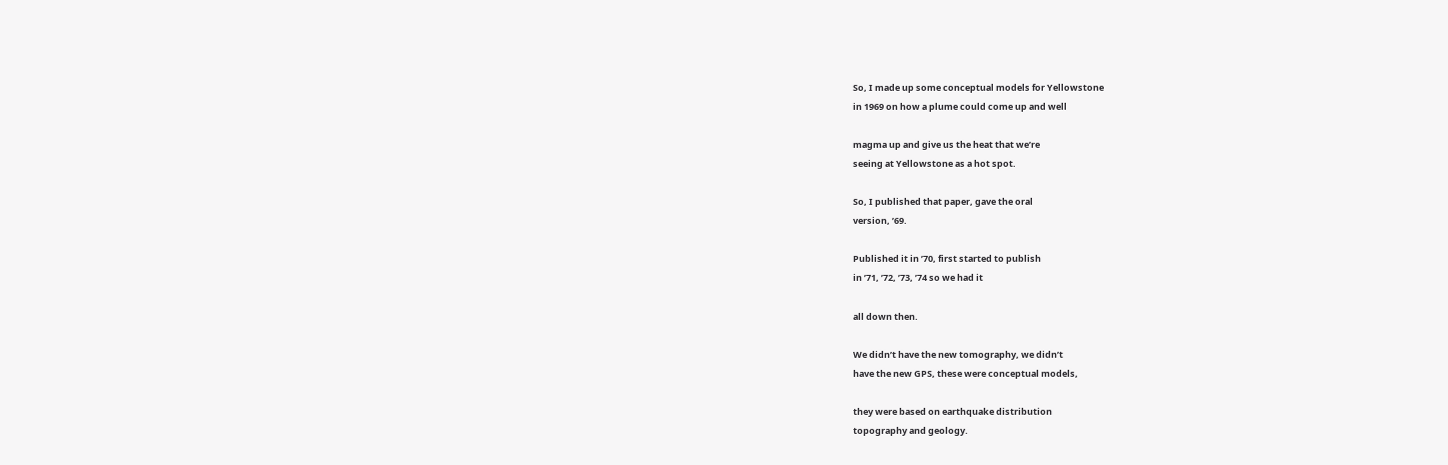So, I made up some conceptual models for Yellowstone
in 1969 on how a plume could come up and well

magma up and give us the heat that we’re
seeing at Yellowstone as a hot spot.

So, I published that paper, gave the oral
version, ’69.

Published it in ’70, first started to publish
in ’71, ’72, ’73, ’74 so we had it

all down then.

We didn’t have the new tomography, we didn’t
have the new GPS, these were conceptual models,

they were based on earthquake distribution
topography and geology.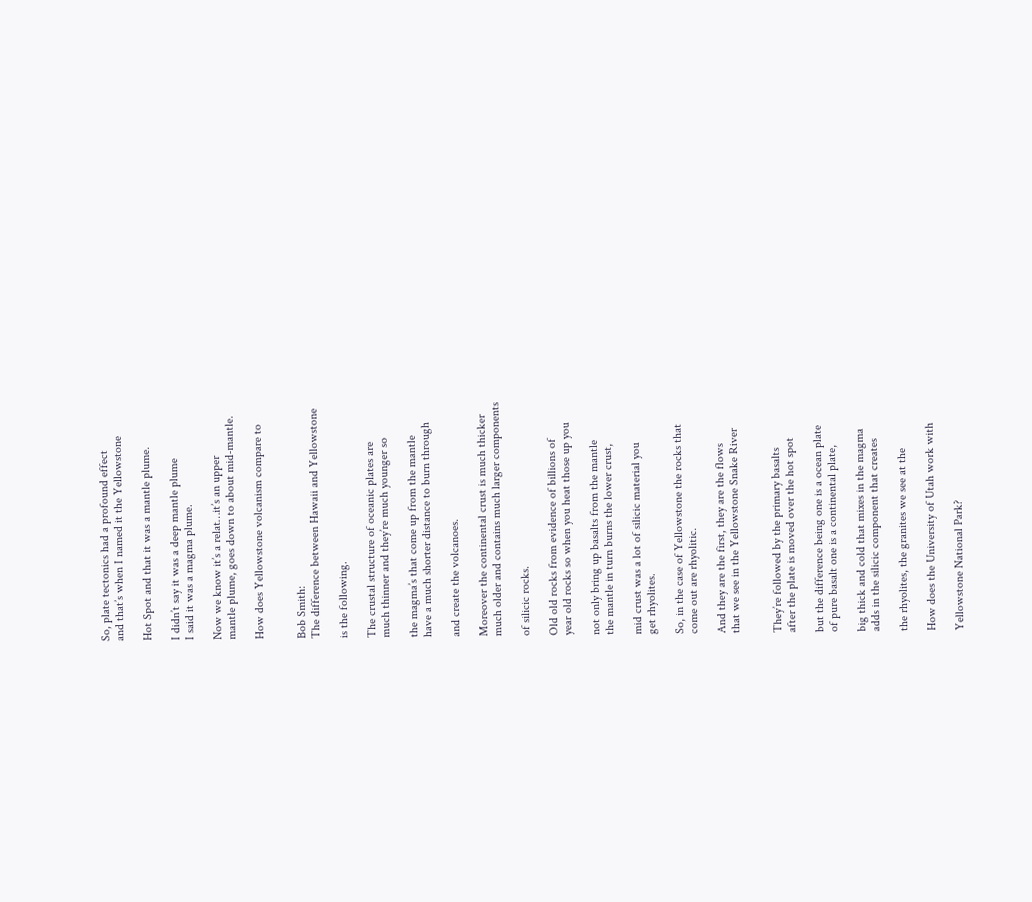So, plate tectonics had a profound effect
and that’s when I named it the Yellowstone

Hot Spot and that it was a mantle plume.

I didn’t say it was a deep mantle plume
I said it was a magma plume.

Now we know it’s a relat…it’s an upper
mantle plume, goes down to about mid-mantle.

How does Yellowstone volcanism compare to


Bob Smith:
The difference between Hawaii and Yellowstone

is the following.

The crustal structure of oceanic plates are
much thinner and they’re much younger so

the magma’s that come up from the mantle
have a much shorter distance to burn through

and create the volcanoes.

Moreover the continental crust is much thicker
much older and contains much larger components

of silicic rocks.

Old old rocks from evidence of billions of
year old rocks so when you heat those up you

not only bring up basalts from the mantle
the mantle in turn burns the lower crust,

mid crust was a lot of silicic material you
get rhyolites.

So, in the case of Yellowstone the rocks that
come out are rhyolitic.

And they are the first, they are the flows
that we see in the Yellowstone Snake River


They’re followed by the primary basalts
after the plate is moved over the hot spot

but the difference being one is a ocean plate
of pure basalt one is a continental plate,

big thick and cold that mixes in the magma
adds in the silicic component that creates

the rhyolites, the granites we see at the

How does the University of Utah work with

Yellowstone National Park?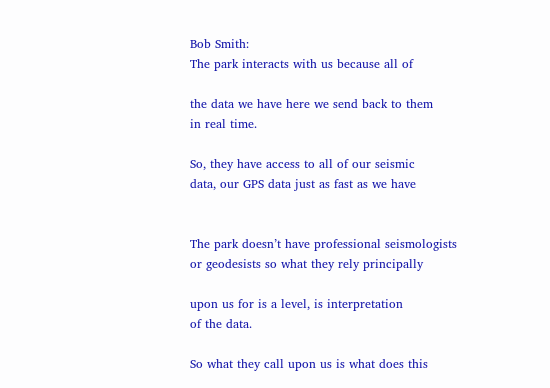Bob Smith:
The park interacts with us because all of

the data we have here we send back to them
in real time.

So, they have access to all of our seismic
data, our GPS data just as fast as we have


The park doesn’t have professional seismologists
or geodesists so what they rely principally

upon us for is a level, is interpretation
of the data.

So what they call upon us is what does this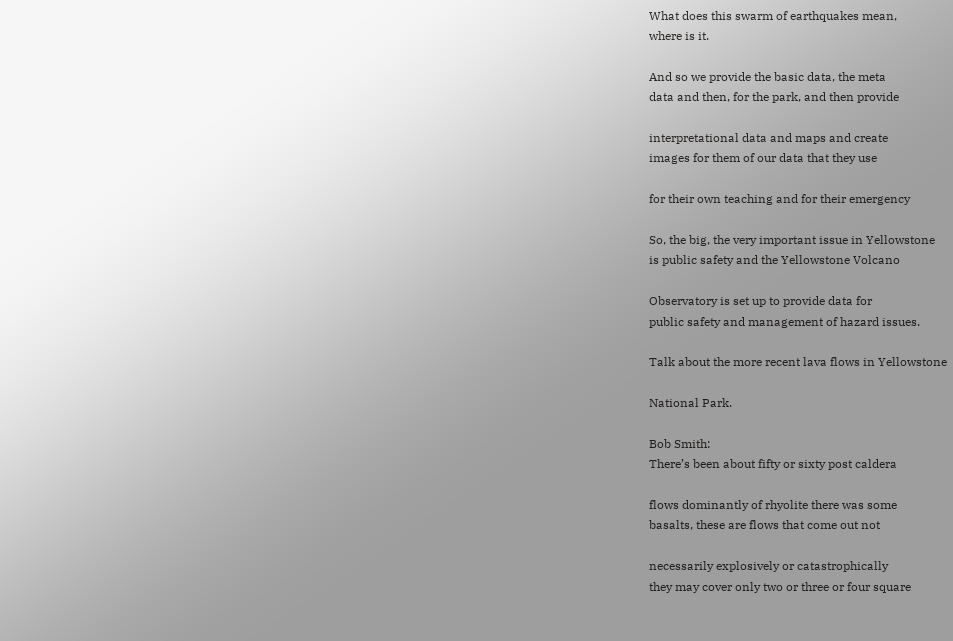What does this swarm of earthquakes mean,
where is it.

And so we provide the basic data, the meta
data and then, for the park, and then provide

interpretational data and maps and create
images for them of our data that they use

for their own teaching and for their emergency

So, the big, the very important issue in Yellowstone
is public safety and the Yellowstone Volcano

Observatory is set up to provide data for
public safety and management of hazard issues.

Talk about the more recent lava flows in Yellowstone

National Park.

Bob Smith:
There’s been about fifty or sixty post caldera

flows dominantly of rhyolite there was some
basalts, these are flows that come out not

necessarily explosively or catastrophically
they may cover only two or three or four square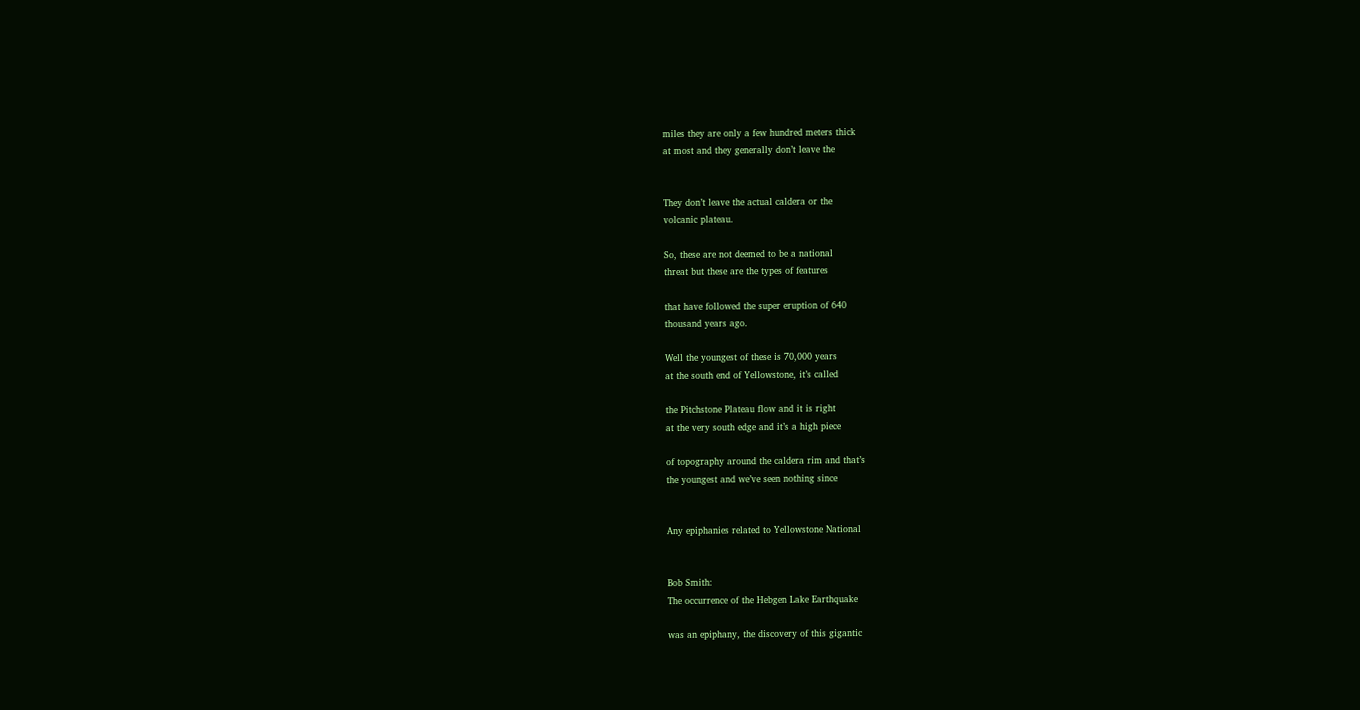miles they are only a few hundred meters thick
at most and they generally don’t leave the


They don’t leave the actual caldera or the
volcanic plateau.

So, these are not deemed to be a national
threat but these are the types of features

that have followed the super eruption of 640
thousand years ago.

Well the youngest of these is 70,000 years
at the south end of Yellowstone, it’s called

the Pitchstone Plateau flow and it is right
at the very south edge and it’s a high piece

of topography around the caldera rim and that’s
the youngest and we’ve seen nothing since


Any epiphanies related to Yellowstone National


Bob Smith:
The occurrence of the Hebgen Lake Earthquake

was an epiphany, the discovery of this gigantic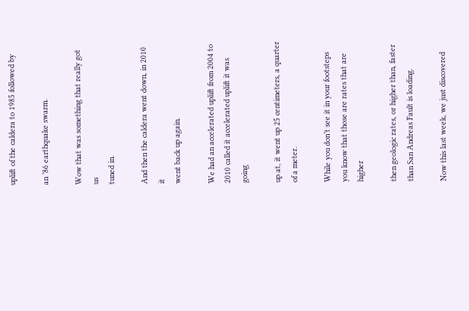uplift of the caldera to 1985 followed by

an ’86 earthquake swarm.

Wow that was something that really got us
tuned in.

And then the caldera went down, in 2010 it
went back up again.

We had an accelerated uplift from 2004 to
2010 called it accelerated uplift it was going

up at, it went up 25 centimeters, a quarter
of a meter.

While you don’t see it in your footsteps
you know that those are rates that are higher

then geologic rates, or higher than, faster
than San Andreas Fault is loading.

Now this last week, we just discovered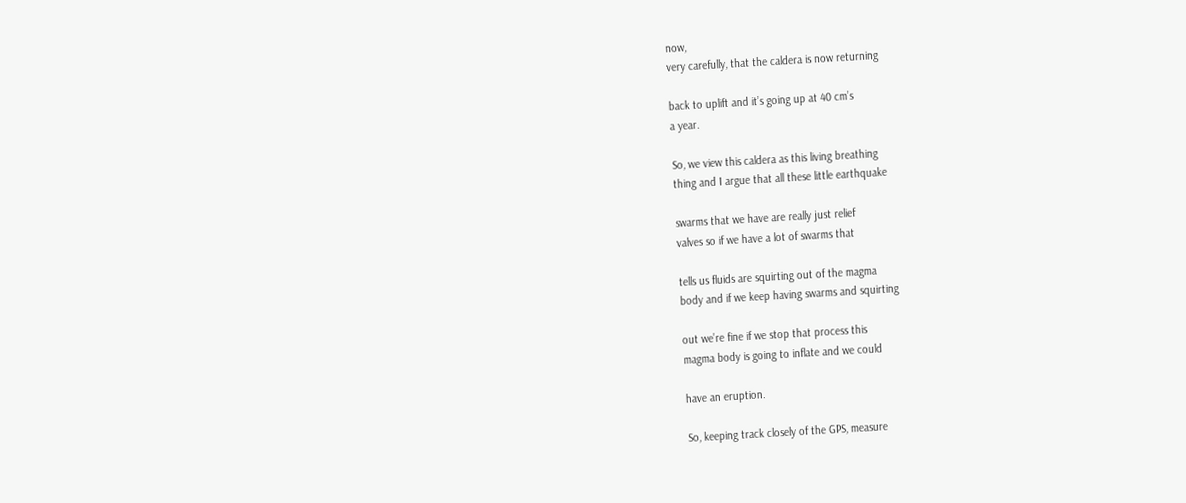now,
very carefully, that the caldera is now returning

back to uplift and it’s going up at 40 cm’s
a year.

So, we view this caldera as this living breathing
thing and I argue that all these little earthquake

swarms that we have are really just relief
valves so if we have a lot of swarms that

tells us fluids are squirting out of the magma
body and if we keep having swarms and squirting

out we’re fine if we stop that process this
magma body is going to inflate and we could

have an eruption.

So, keeping track closely of the GPS, measure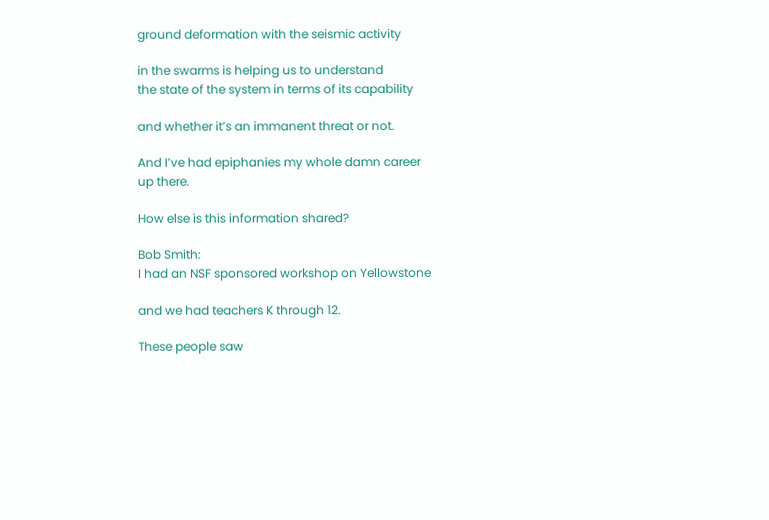ground deformation with the seismic activity

in the swarms is helping us to understand
the state of the system in terms of its capability

and whether it’s an immanent threat or not.

And I’ve had epiphanies my whole damn career
up there.

How else is this information shared?

Bob Smith:
I had an NSF sponsored workshop on Yellowstone

and we had teachers K through 12.

These people saw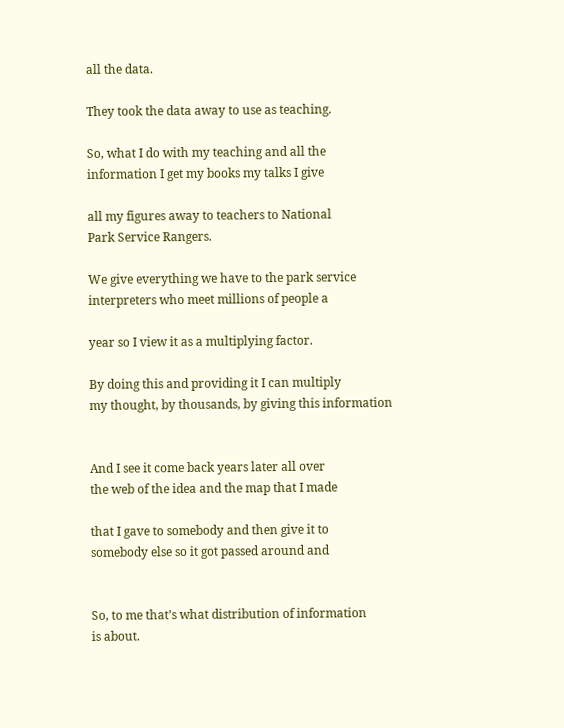all the data.

They took the data away to use as teaching.

So, what I do with my teaching and all the
information I get my books my talks I give

all my figures away to teachers to National
Park Service Rangers.

We give everything we have to the park service
interpreters who meet millions of people a

year so I view it as a multiplying factor.

By doing this and providing it I can multiply
my thought, by thousands, by giving this information


And I see it come back years later all over
the web of the idea and the map that I made

that I gave to somebody and then give it to
somebody else so it got passed around and


So, to me that’s what distribution of information
is about.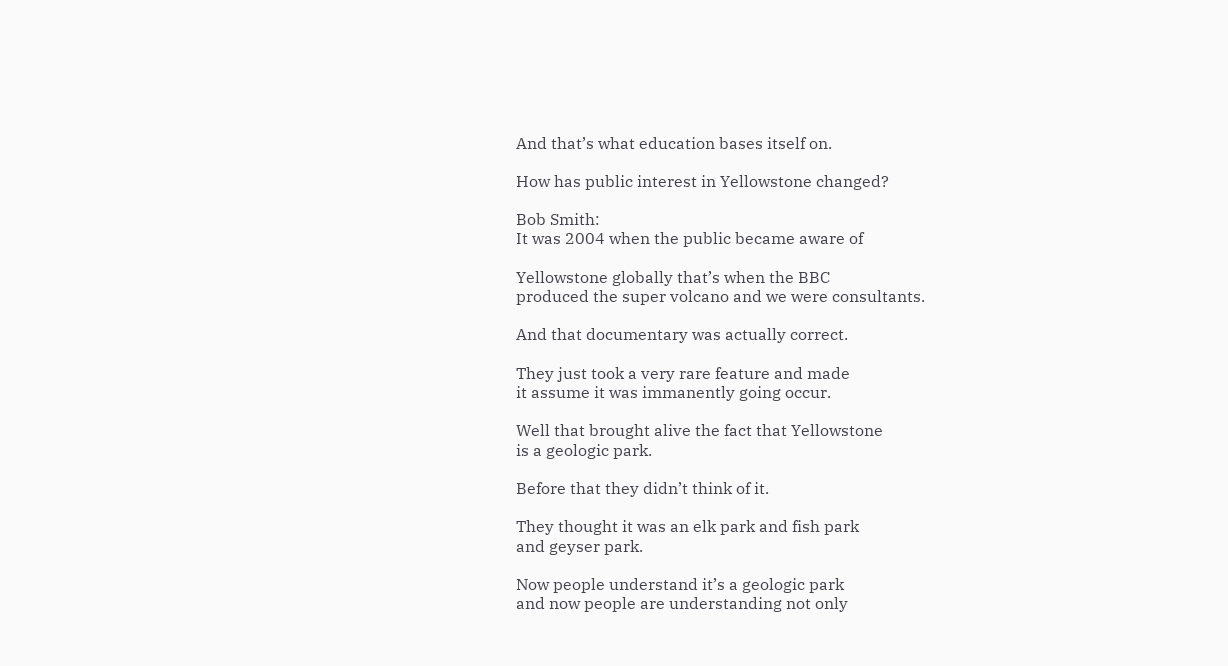And that’s what education bases itself on.

How has public interest in Yellowstone changed?

Bob Smith:
It was 2004 when the public became aware of

Yellowstone globally that’s when the BBC
produced the super volcano and we were consultants.

And that documentary was actually correct.

They just took a very rare feature and made
it assume it was immanently going occur.

Well that brought alive the fact that Yellowstone
is a geologic park.

Before that they didn’t think of it.

They thought it was an elk park and fish park
and geyser park.

Now people understand it’s a geologic park
and now people are understanding not only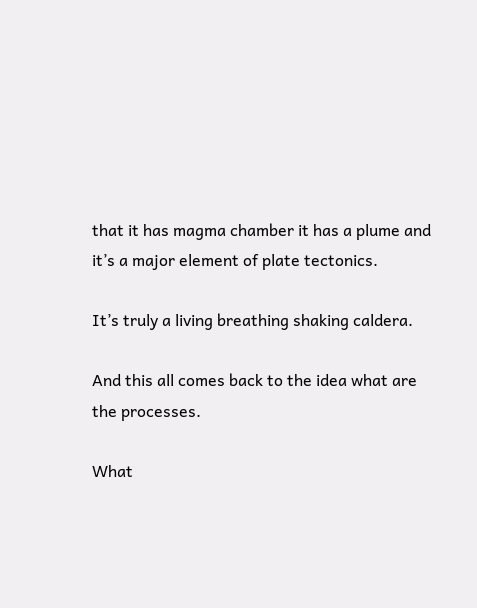that it has magma chamber it has a plume and
it’s a major element of plate tectonics.

It’s truly a living breathing shaking caldera.

And this all comes back to the idea what are
the processes.

What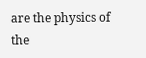are the physics of the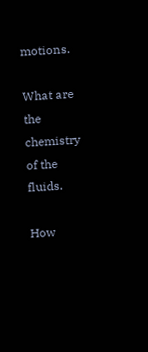motions.

What are the chemistry of the fluids.

How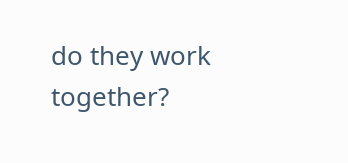do they work together?